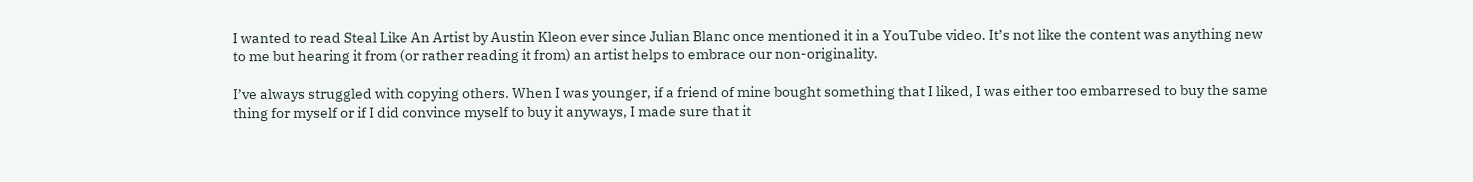I wanted to read Steal Like An Artist by Austin Kleon ever since Julian Blanc once mentioned it in a YouTube video. It’s not like the content was anything new to me but hearing it from (or rather reading it from) an artist helps to embrace our non-originality.

I’ve always struggled with copying others. When I was younger, if a friend of mine bought something that I liked, I was either too embarresed to buy the same thing for myself or if I did convince myself to buy it anyways, I made sure that it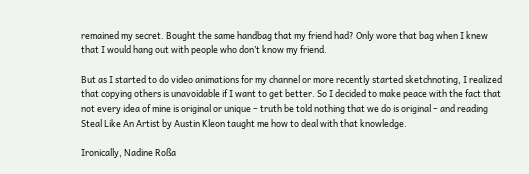remained my secret. Bought the same handbag that my friend had? Only wore that bag when I knew that I would hang out with people who don’t know my friend.

But as I started to do video animations for my channel or more recently started sketchnoting, I realized that copying others is unavoidable if I want to get better. So I decided to make peace with the fact that not every idea of mine is original or unique – truth be told nothing that we do is original – and reading Steal Like An Artist by Austin Kleon taught me how to deal with that knowledge.

Ironically, Nadine Roßa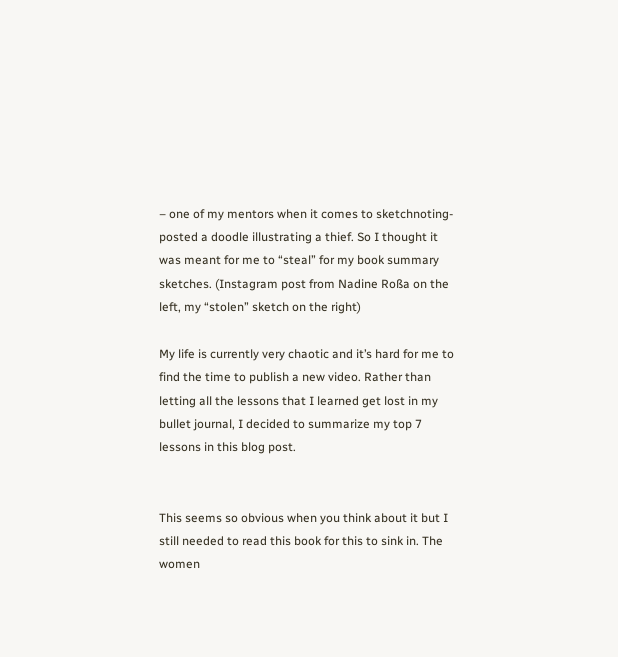– one of my mentors when it comes to sketchnoting- posted a doodle illustrating a thief. So I thought it was meant for me to “steal” for my book summary sketches. (Instagram post from Nadine Roßa on the left, my “stolen” sketch on the right)

My life is currently very chaotic and it’s hard for me to find the time to publish a new video. Rather than letting all the lessons that I learned get lost in my bullet journal, I decided to summarize my top 7 lessons in this blog post.


This seems so obvious when you think about it but I still needed to read this book for this to sink in. The women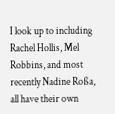I look up to including Rachel Hollis, Mel Robbins, and most recently Nadine Roßa, all have their own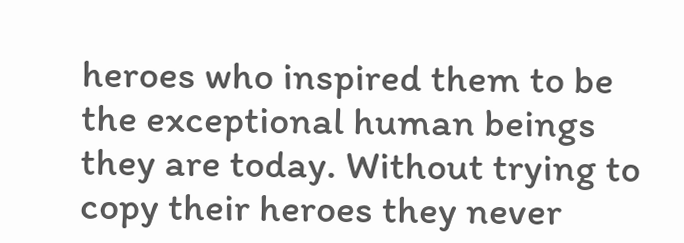heroes who inspired them to be the exceptional human beings they are today. Without trying to copy their heroes they never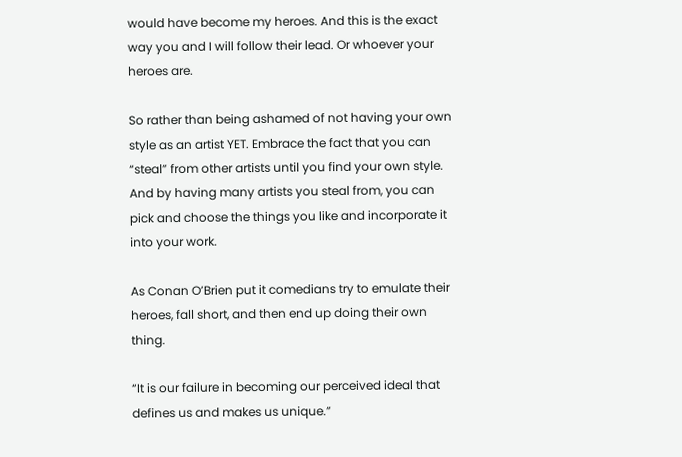would have become my heroes. And this is the exact way you and I will follow their lead. Or whoever your heroes are.

So rather than being ashamed of not having your own style as an artist YET. Embrace the fact that you can “steal” from other artists until you find your own style. And by having many artists you steal from, you can pick and choose the things you like and incorporate it into your work.

As Conan O’Brien put it comedians try to emulate their heroes, fall short, and then end up doing their own thing.

“It is our failure in becoming our perceived ideal that defines us and makes us unique.”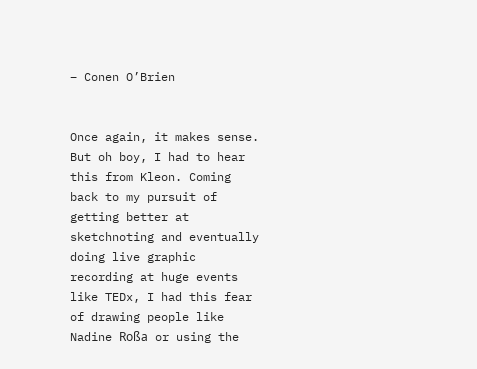– Conen O’Brien


Once again, it makes sense. But oh boy, I had to hear this from Kleon. Coming back to my pursuit of getting better at sketchnoting and eventually doing live graphic recording at huge events like TEDx, I had this fear of drawing people like Nadine Roßa or using the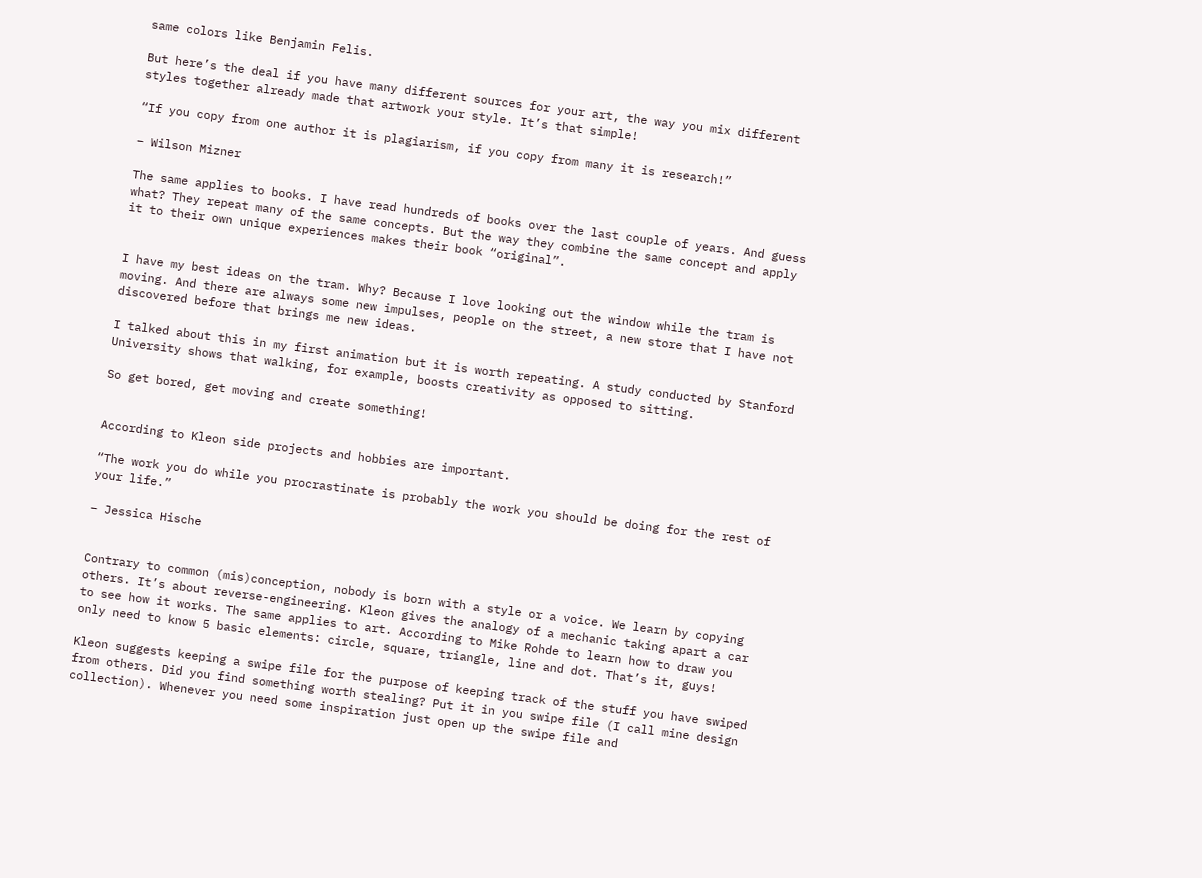same colors like Benjamin Felis.

But here’s the deal if you have many different sources for your art, the way you mix different styles together already made that artwork your style. It’s that simple!

“If you copy from one author it is plagiarism, if you copy from many it is research!”

– Wilson Mizner

The same applies to books. I have read hundreds of books over the last couple of years. And guess what? They repeat many of the same concepts. But the way they combine the same concept and apply it to their own unique experiences makes their book “original”.


I have my best ideas on the tram. Why? Because I love looking out the window while the tram is moving. And there are always some new impulses, people on the street, a new store that I have not discovered before that brings me new ideas.

I talked about this in my first animation but it is worth repeating. A study conducted by Stanford University shows that walking, for example, boosts creativity as opposed to sitting.

So get bored, get moving and create something!


According to Kleon side projects and hobbies are important.

“The work you do while you procrastinate is probably the work you should be doing for the rest of your life.”

– Jessica Hische


Contrary to common (mis)conception, nobody is born with a style or a voice. We learn by copying others. It’s about reverse-engineering. Kleon gives the analogy of a mechanic taking apart a car to see how it works. The same applies to art. According to Mike Rohde to learn how to draw you only need to know 5 basic elements: circle, square, triangle, line and dot. That’s it, guys!

Kleon suggests keeping a swipe file for the purpose of keeping track of the stuff you have swiped from others. Did you find something worth stealing? Put it in you swipe file (I call mine design collection). Whenever you need some inspiration just open up the swipe file and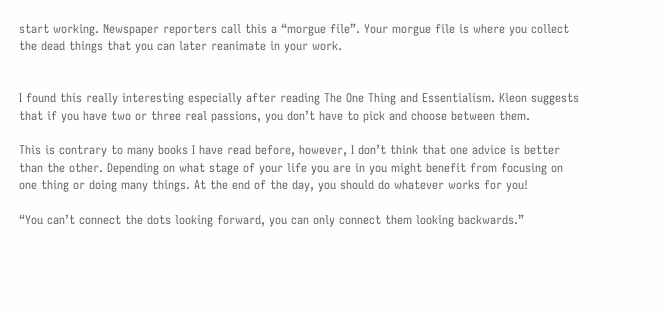start working. Newspaper reporters call this a “morgue file”. Your morgue file is where you collect the dead things that you can later reanimate in your work.


I found this really interesting especially after reading The One Thing and Essentialism. Kleon suggests that if you have two or three real passions, you don’t have to pick and choose between them.

This is contrary to many books I have read before, however, I don’t think that one advice is better than the other. Depending on what stage of your life you are in you might benefit from focusing on one thing or doing many things. At the end of the day, you should do whatever works for you!

“You can’t connect the dots looking forward, you can only connect them looking backwards.”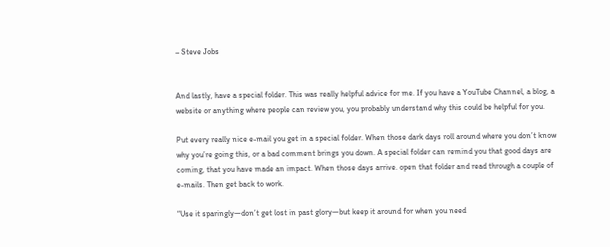– Steve Jobs


And lastly, have a special folder. This was really helpful advice for me. If you have a YouTube Channel, a blog, a website or anything where people can review you, you probably understand why this could be helpful for you.

Put every really nice e-mail you get in a special folder. When those dark days roll around where you don’t know why you’re going this, or a bad comment brings you down. A special folder can remind you that good days are coming, that you have made an impact. When those days arrive. open that folder and read through a couple of e-mails. Then get back to work.

“Use it sparingly—don’t get lost in past glory—but keep it around for when you need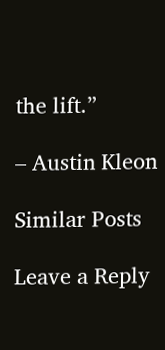the lift.”

– Austin Kleon

Similar Posts

Leave a Reply